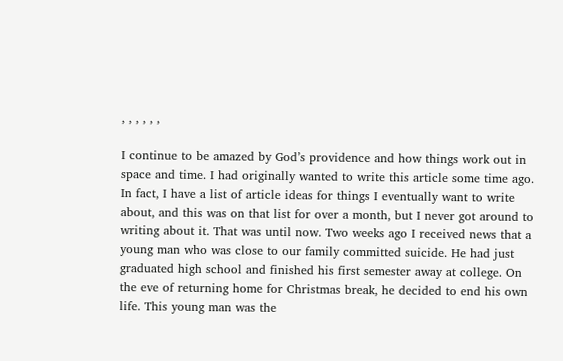, , , , , ,

I continue to be amazed by God’s providence and how things work out in space and time. I had originally wanted to write this article some time ago. In fact, I have a list of article ideas for things I eventually want to write about, and this was on that list for over a month, but I never got around to writing about it. That was until now. Two weeks ago I received news that a young man who was close to our family committed suicide. He had just graduated high school and finished his first semester away at college. On the eve of returning home for Christmas break, he decided to end his own life. This young man was the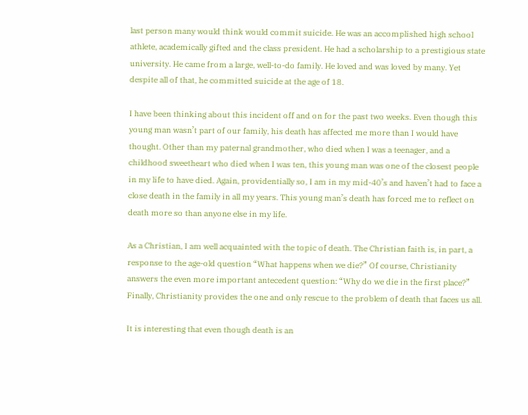last person many would think would commit suicide. He was an accomplished high school athlete, academically gifted and the class president. He had a scholarship to a prestigious state university. He came from a large, well-to-do family. He loved and was loved by many. Yet despite all of that, he committed suicide at the age of 18.

I have been thinking about this incident off and on for the past two weeks. Even though this young man wasn’t part of our family, his death has affected me more than I would have thought. Other than my paternal grandmother, who died when I was a teenager, and a childhood sweetheart who died when I was ten, this young man was one of the closest people in my life to have died. Again, providentially so, I am in my mid-40’s and haven’t had to face a close death in the family in all my years. This young man’s death has forced me to reflect on death more so than anyone else in my life.

As a Christian, I am well acquainted with the topic of death. The Christian faith is, in part, a response to the age-old question “What happens when we die?” Of course, Christianity answers the even more important antecedent question: “Why do we die in the first place?” Finally, Christianity provides the one and only rescue to the problem of death that faces us all.

It is interesting that even though death is an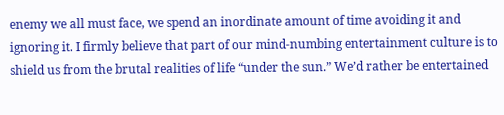enemy we all must face, we spend an inordinate amount of time avoiding it and ignoring it. I firmly believe that part of our mind-numbing entertainment culture is to shield us from the brutal realities of life “under the sun.” We’d rather be entertained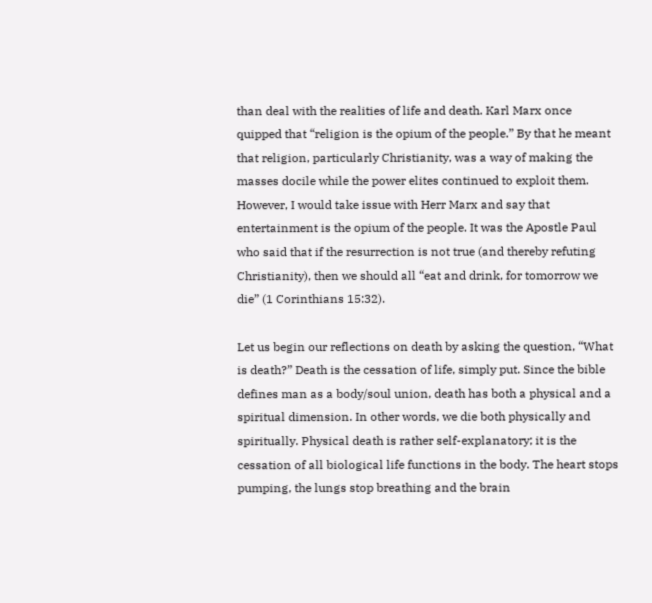than deal with the realities of life and death. Karl Marx once quipped that “religion is the opium of the people.” By that he meant that religion, particularly Christianity, was a way of making the masses docile while the power elites continued to exploit them. However, I would take issue with Herr Marx and say that entertainment is the opium of the people. It was the Apostle Paul who said that if the resurrection is not true (and thereby refuting Christianity), then we should all “eat and drink, for tomorrow we die” (1 Corinthians 15:32).

Let us begin our reflections on death by asking the question, “What is death?” Death is the cessation of life, simply put. Since the bible defines man as a body/soul union, death has both a physical and a spiritual dimension. In other words, we die both physically and spiritually. Physical death is rather self-explanatory; it is the cessation of all biological life functions in the body. The heart stops pumping, the lungs stop breathing and the brain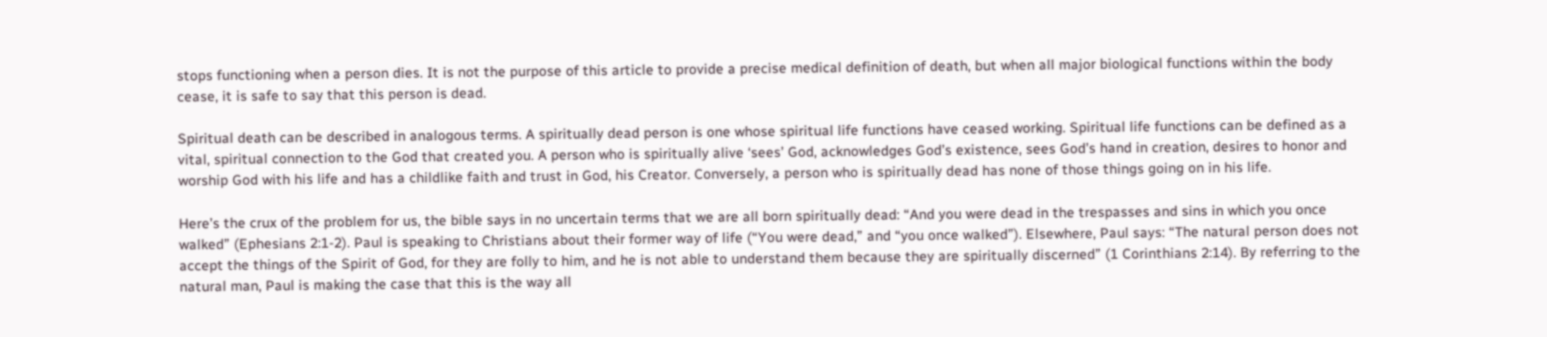stops functioning when a person dies. It is not the purpose of this article to provide a precise medical definition of death, but when all major biological functions within the body cease, it is safe to say that this person is dead.

Spiritual death can be described in analogous terms. A spiritually dead person is one whose spiritual life functions have ceased working. Spiritual life functions can be defined as a vital, spiritual connection to the God that created you. A person who is spiritually alive ‘sees’ God, acknowledges God’s existence, sees God’s hand in creation, desires to honor and worship God with his life and has a childlike faith and trust in God, his Creator. Conversely, a person who is spiritually dead has none of those things going on in his life.

Here’s the crux of the problem for us, the bible says in no uncertain terms that we are all born spiritually dead: “And you were dead in the trespasses and sins in which you once walked” (Ephesians 2:1-2). Paul is speaking to Christians about their former way of life (“You were dead,” and “you once walked”). Elsewhere, Paul says: “The natural person does not accept the things of the Spirit of God, for they are folly to him, and he is not able to understand them because they are spiritually discerned” (1 Corinthians 2:14). By referring to the natural man, Paul is making the case that this is the way all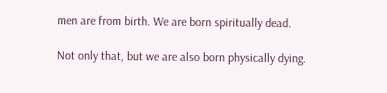men are from birth. We are born spiritually dead.

Not only that, but we are also born physically dying.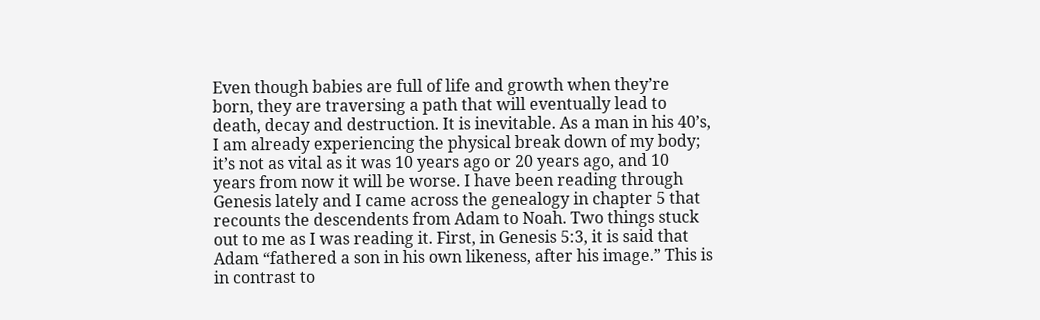Even though babies are full of life and growth when they’re born, they are traversing a path that will eventually lead to death, decay and destruction. It is inevitable. As a man in his 40’s, I am already experiencing the physical break down of my body; it’s not as vital as it was 10 years ago or 20 years ago, and 10 years from now it will be worse. I have been reading through Genesis lately and I came across the genealogy in chapter 5 that recounts the descendents from Adam to Noah. Two things stuck out to me as I was reading it. First, in Genesis 5:3, it is said that Adam “fathered a son in his own likeness, after his image.” This is in contrast to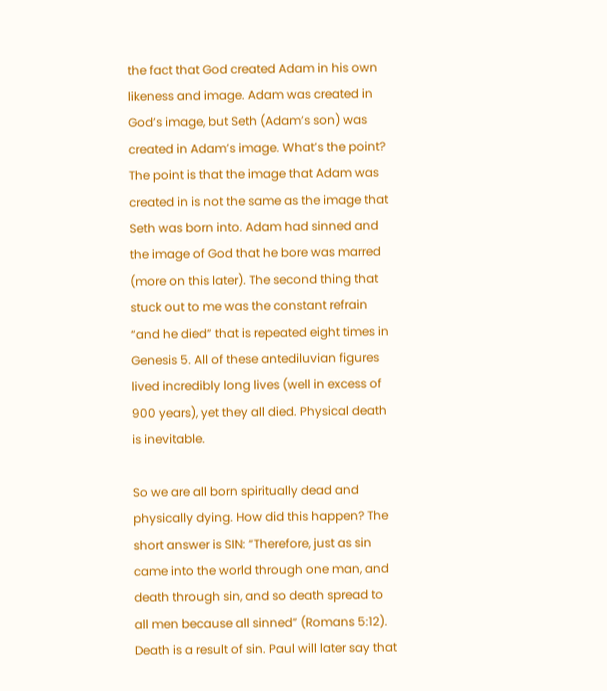the fact that God created Adam in his own likeness and image. Adam was created in God’s image, but Seth (Adam’s son) was created in Adam’s image. What’s the point? The point is that the image that Adam was created in is not the same as the image that Seth was born into. Adam had sinned and the image of God that he bore was marred (more on this later). The second thing that stuck out to me was the constant refrain “and he died” that is repeated eight times in Genesis 5. All of these antediluvian figures lived incredibly long lives (well in excess of 900 years), yet they all died. Physical death is inevitable.

So we are all born spiritually dead and physically dying. How did this happen? The short answer is SIN: “Therefore, just as sin came into the world through one man, and death through sin, and so death spread to all men because all sinned” (Romans 5:12). Death is a result of sin. Paul will later say that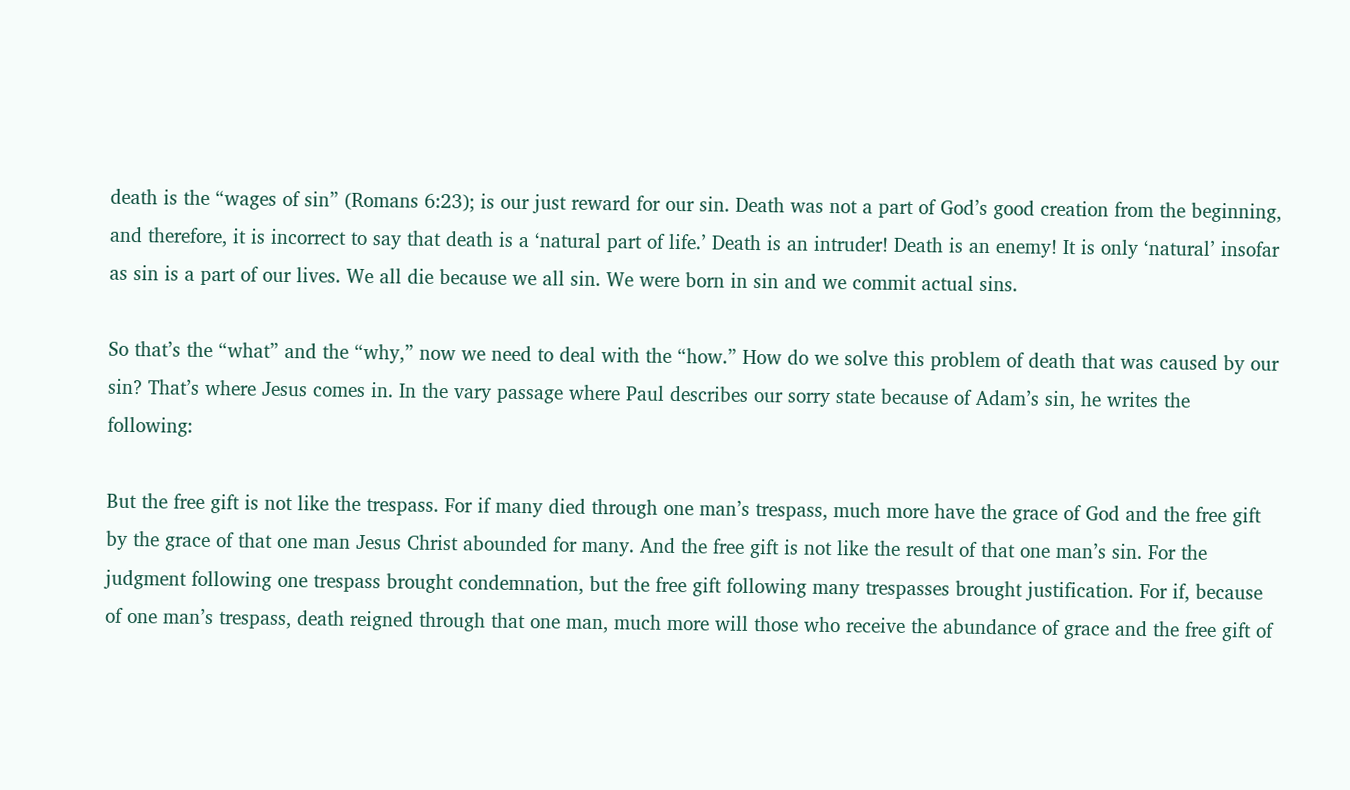death is the “wages of sin” (Romans 6:23); is our just reward for our sin. Death was not a part of God’s good creation from the beginning, and therefore, it is incorrect to say that death is a ‘natural part of life.’ Death is an intruder! Death is an enemy! It is only ‘natural’ insofar as sin is a part of our lives. We all die because we all sin. We were born in sin and we commit actual sins.

So that’s the “what” and the “why,” now we need to deal with the “how.” How do we solve this problem of death that was caused by our sin? That’s where Jesus comes in. In the vary passage where Paul describes our sorry state because of Adam’s sin, he writes the following:

But the free gift is not like the trespass. For if many died through one man’s trespass, much more have the grace of God and the free gift by the grace of that one man Jesus Christ abounded for many. And the free gift is not like the result of that one man’s sin. For the judgment following one trespass brought condemnation, but the free gift following many trespasses brought justification. For if, because of one man’s trespass, death reigned through that one man, much more will those who receive the abundance of grace and the free gift of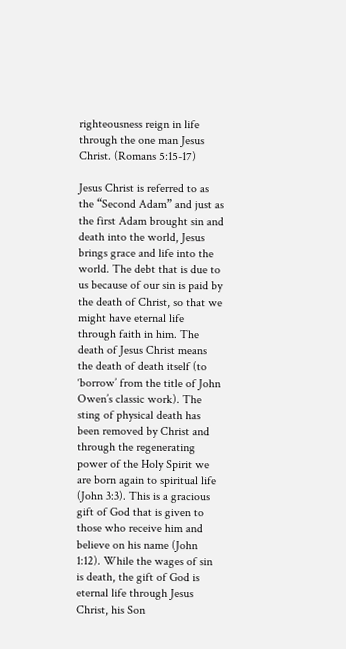righteousness reign in life through the one man Jesus Christ. (Romans 5:15-17)

Jesus Christ is referred to as the “Second Adam” and just as the first Adam brought sin and death into the world, Jesus brings grace and life into the world. The debt that is due to us because of our sin is paid by the death of Christ, so that we might have eternal life through faith in him. The death of Jesus Christ means the death of death itself (to ‘borrow’ from the title of John Owen’s classic work). The sting of physical death has been removed by Christ and through the regenerating power of the Holy Spirit we are born again to spiritual life (John 3:3). This is a gracious gift of God that is given to those who receive him and believe on his name (John 1:12). While the wages of sin is death, the gift of God is eternal life through Jesus Christ, his Son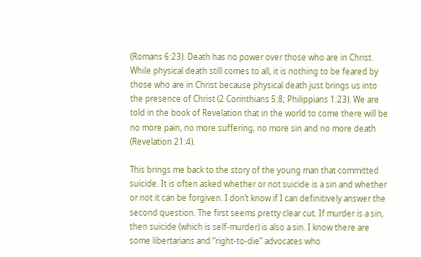(Romans 6:23). Death has no power over those who are in Christ. While physical death still comes to all, it is nothing to be feared by those who are in Christ because physical death just brings us into the presence of Christ (2 Corinthians 5:8; Philippians 1:23). We are told in the book of Revelation that in the world to come there will be no more pain, no more suffering, no more sin and no more death (Revelation 21:4).

This brings me back to the story of the young man that committed suicide. It is often asked whether or not suicide is a sin and whether or not it can be forgiven. I don’t know if I can definitively answer the second question. The first seems pretty clear cut. If murder is a sin, then suicide (which is self-murder) is also a sin. I know there are some libertarians and “right-to-die” advocates who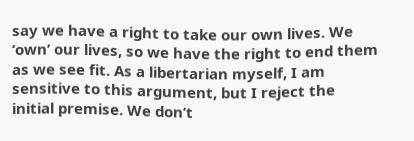say we have a right to take our own lives. We ‘own’ our lives, so we have the right to end them as we see fit. As a libertarian myself, I am sensitive to this argument, but I reject the initial premise. We don’t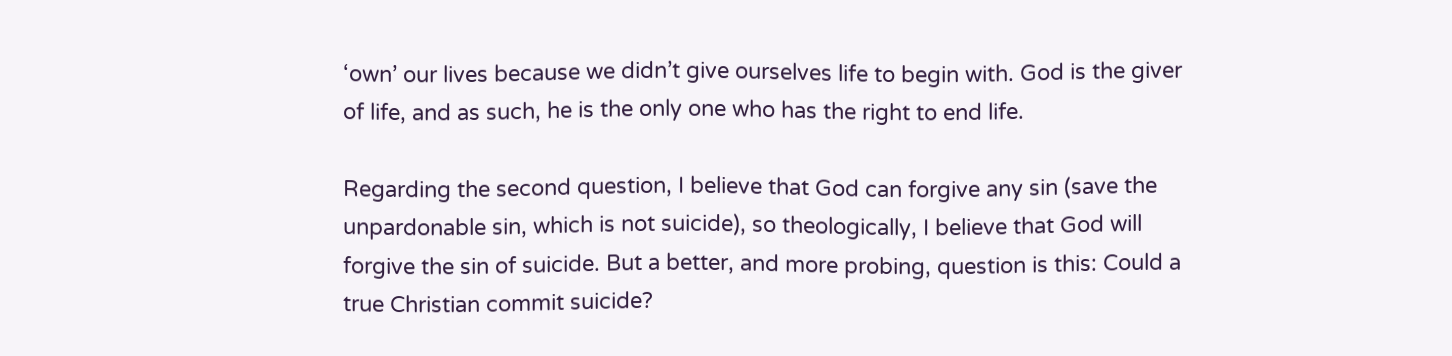‘own’ our lives because we didn’t give ourselves life to begin with. God is the giver of life, and as such, he is the only one who has the right to end life.

Regarding the second question, I believe that God can forgive any sin (save the unpardonable sin, which is not suicide), so theologically, I believe that God will forgive the sin of suicide. But a better, and more probing, question is this: Could a true Christian commit suicide?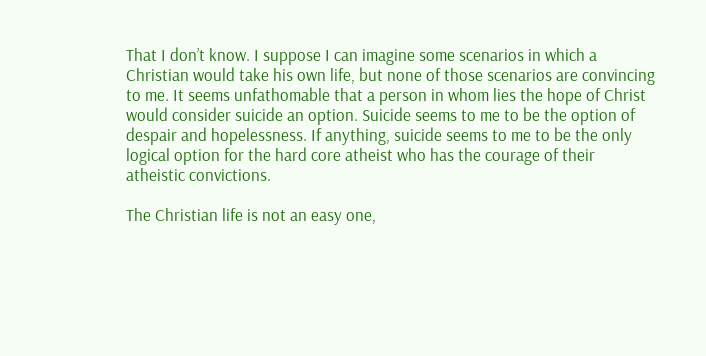That I don’t know. I suppose I can imagine some scenarios in which a Christian would take his own life, but none of those scenarios are convincing to me. It seems unfathomable that a person in whom lies the hope of Christ would consider suicide an option. Suicide seems to me to be the option of despair and hopelessness. If anything, suicide seems to me to be the only logical option for the hard core atheist who has the courage of their atheistic convictions.

The Christian life is not an easy one,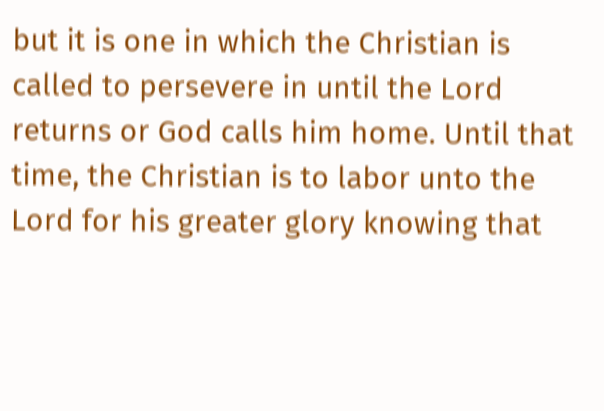but it is one in which the Christian is called to persevere in until the Lord returns or God calls him home. Until that time, the Christian is to labor unto the Lord for his greater glory knowing that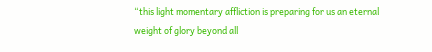“this light momentary affliction is preparing for us an eternal weight of glory beyond all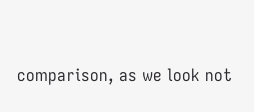comparison, as we look not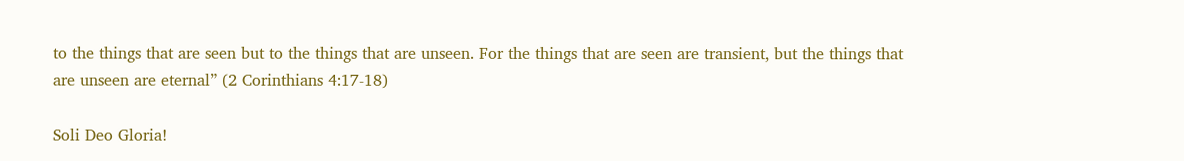to the things that are seen but to the things that are unseen. For the things that are seen are transient, but the things that are unseen are eternal” (2 Corinthians 4:17-18)

Soli Deo Gloria!